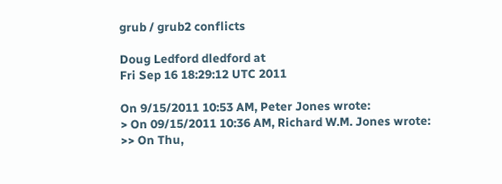grub / grub2 conflicts

Doug Ledford dledford at
Fri Sep 16 18:29:12 UTC 2011

On 9/15/2011 10:53 AM, Peter Jones wrote:
> On 09/15/2011 10:36 AM, Richard W.M. Jones wrote:
>> On Thu,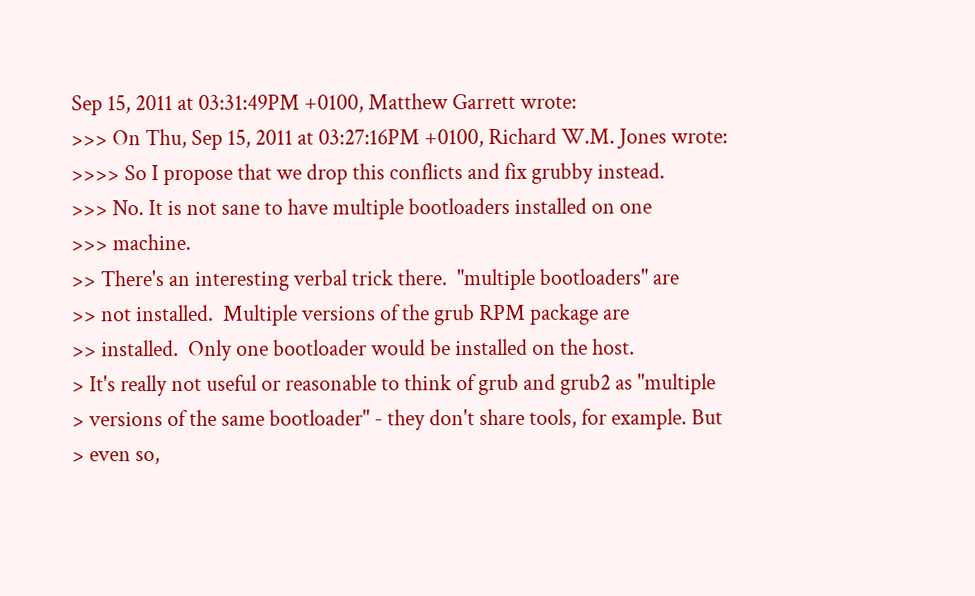Sep 15, 2011 at 03:31:49PM +0100, Matthew Garrett wrote:
>>> On Thu, Sep 15, 2011 at 03:27:16PM +0100, Richard W.M. Jones wrote:
>>>> So I propose that we drop this conflicts and fix grubby instead.
>>> No. It is not sane to have multiple bootloaders installed on one
>>> machine.
>> There's an interesting verbal trick there.  "multiple bootloaders" are
>> not installed.  Multiple versions of the grub RPM package are
>> installed.  Only one bootloader would be installed on the host.
> It's really not useful or reasonable to think of grub and grub2 as "multiple
> versions of the same bootloader" - they don't share tools, for example. But
> even so,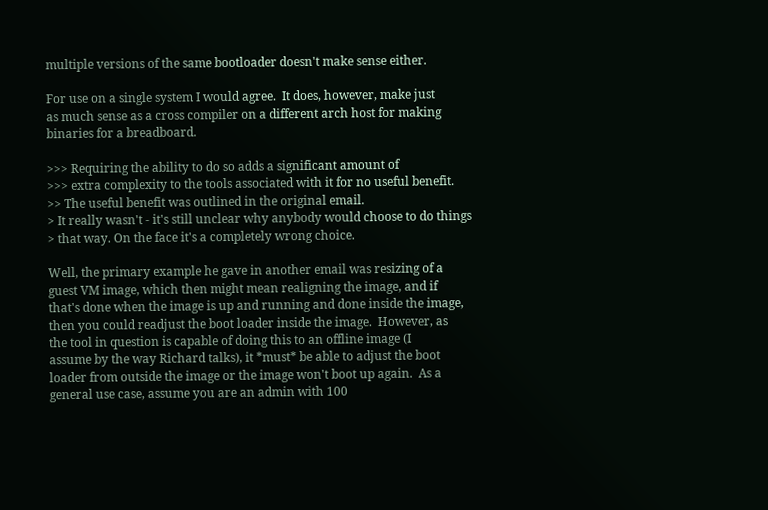multiple versions of the same bootloader doesn't make sense either.

For use on a single system I would agree.  It does, however, make just
as much sense as a cross compiler on a different arch host for making
binaries for a breadboard.

>>> Requiring the ability to do so adds a significant amount of
>>> extra complexity to the tools associated with it for no useful benefit.
>> The useful benefit was outlined in the original email.
> It really wasn't - it's still unclear why anybody would choose to do things
> that way. On the face it's a completely wrong choice.

Well, the primary example he gave in another email was resizing of a
guest VM image, which then might mean realigning the image, and if
that's done when the image is up and running and done inside the image,
then you could readjust the boot loader inside the image.  However, as
the tool in question is capable of doing this to an offline image (I
assume by the way Richard talks), it *must* be able to adjust the boot
loader from outside the image or the image won't boot up again.  As a
general use case, assume you are an admin with 100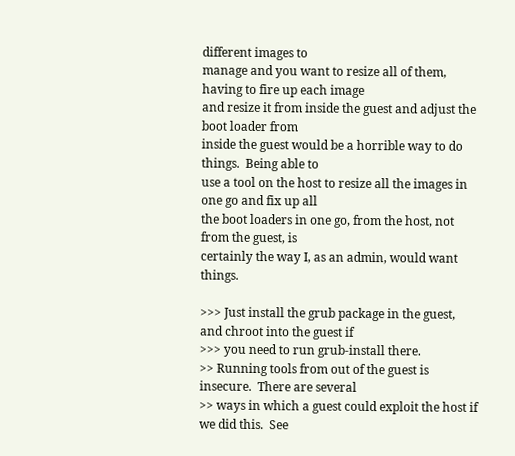different images to
manage and you want to resize all of them, having to fire up each image
and resize it from inside the guest and adjust the boot loader from
inside the guest would be a horrible way to do things.  Being able to
use a tool on the host to resize all the images in one go and fix up all
the boot loaders in one go, from the host, not from the guest, is
certainly the way I, as an admin, would want things.

>>> Just install the grub package in the guest, and chroot into the guest if
>>> you need to run grub-install there.
>> Running tools from out of the guest is insecure.  There are several
>> ways in which a guest could exploit the host if we did this.  See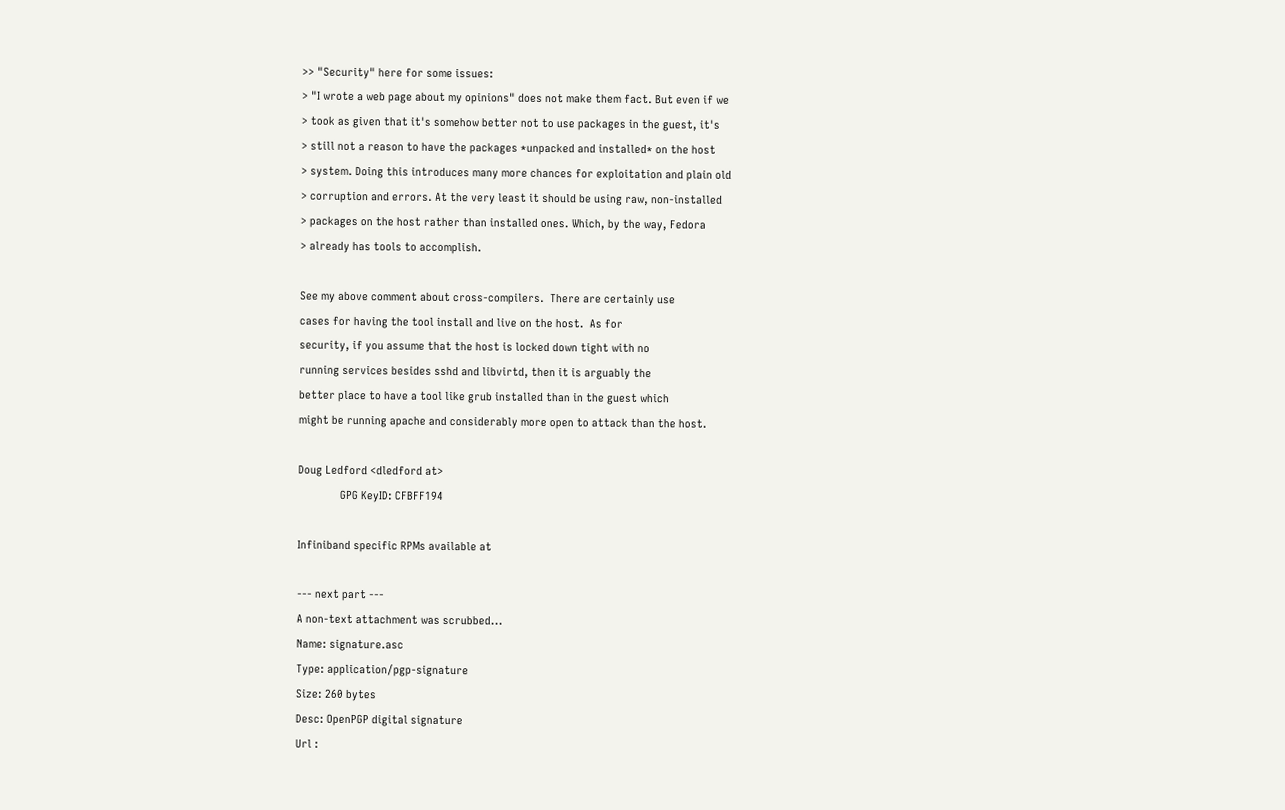>> "Security" here for some issues:
> "I wrote a web page about my opinions" does not make them fact. But even if we
> took as given that it's somehow better not to use packages in the guest, it's
> still not a reason to have the packages *unpacked and installed* on the host
> system. Doing this introduces many more chances for exploitation and plain old
> corruption and errors. At the very least it should be using raw, non-installed
> packages on the host rather than installed ones. Which, by the way, Fedora
> already has tools to accomplish.

See my above comment about cross-compilers.  There are certainly use
cases for having the tool install and live on the host.  As for
security, if you assume that the host is locked down tight with no
running services besides sshd and libvirtd, then it is arguably the
better place to have a tool like grub installed than in the guest which
might be running apache and considerably more open to attack than the host.

Doug Ledford <dledford at>
              GPG KeyID: CFBFF194

Infiniband specific RPMs available at

--- next part ---
A non-text attachment was scrubbed...
Name: signature.asc
Type: application/pgp-signature
Size: 260 bytes
Desc: OpenPGP digital signature
Url :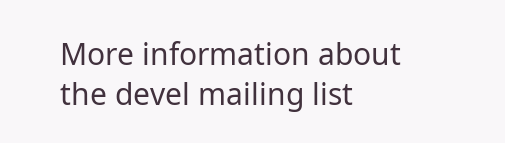More information about the devel mailing list